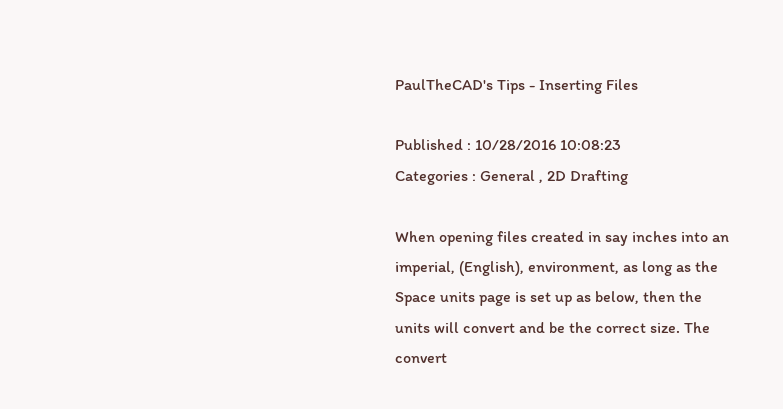PaulTheCAD's Tips - Inserting Files

Published : 10/28/2016 10:08:23
Categories : General , 2D Drafting

When opening files created in say inches into an imperial, (English), environment, as long as the Space units page is set up as below, then the units will convert and be the correct size. The convert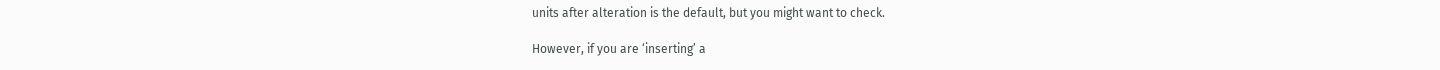units after alteration is the default, but you might want to check.

However, if you are ‘inserting’ a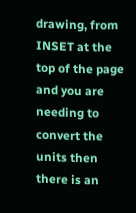drawing, from INSET at the top of the page and you are needing to convert the units then there is an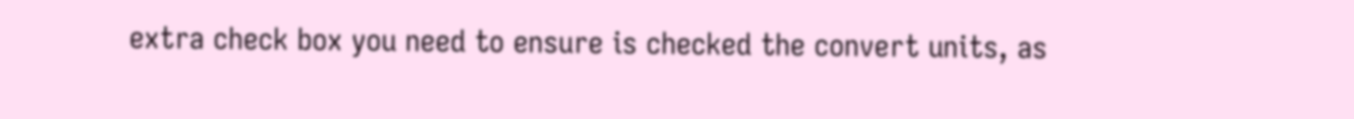extra check box you need to ensure is checked the convert units, as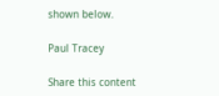shown below.

Paul Tracey

Share this content